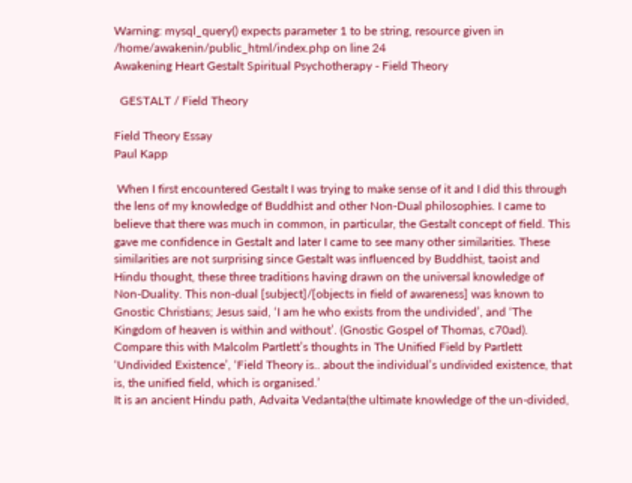Warning: mysql_query() expects parameter 1 to be string, resource given in /home/awakenin/public_html/index.php on line 24
Awakening Heart Gestalt Spiritual Psychotherapy - Field Theory

  GESTALT / Field Theory

Field Theory Essay
Paul Kapp

 When I first encountered Gestalt I was trying to make sense of it and I did this through the lens of my knowledge of Buddhist and other Non-Dual philosophies. I came to believe that there was much in common, in particular, the Gestalt concept of field. This gave me confidence in Gestalt and later I came to see many other similarities. These similarities are not surprising since Gestalt was influenced by Buddhist, taoist and Hindu thought, these three traditions having drawn on the universal knowledge of Non-Duality. This non-dual [subject]/[objects in field of awareness] was known to Gnostic Christians; Jesus said, ‘I am he who exists from the undivided’, and ‘The Kingdom of heaven is within and without’. (Gnostic Gospel of Thomas, c70ad). Compare this with Malcolm Partlett’s thoughts in The Unified Field by Partlett ‘Undivided Existence’, ‘Field Theory is.. about the individual’s undivided existence, that is, the unified field, which is organised.’
It is an ancient Hindu path, Advaita Vedanta(the ultimate knowledge of the un-divided,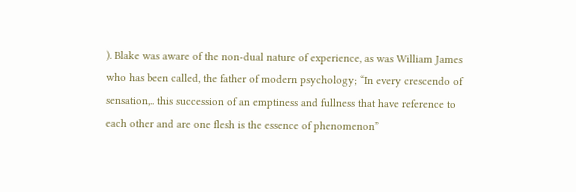). Blake was aware of the non-dual nature of experience, as was William James who has been called, the father of modern psychology; “In every crescendo of sensation,.. this succession of an emptiness and fullness that have reference to each other and are one flesh is the essence of phenomenon”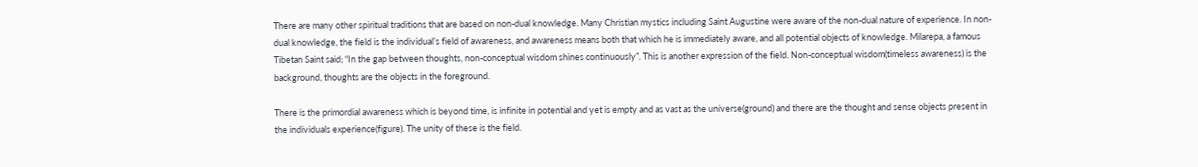There are many other spiritual traditions that are based on non-dual knowledge. Many Christian mystics including Saint Augustine were aware of the non-dual nature of experience. In non-dual knowledge, the field is the individual’s field of awareness, and awareness means both that which he is immediately aware, and all potential objects of knowledge. Milarepa, a famous Tibetan Saint said; “In the gap between thoughts, non-conceptual wisdom shines continuously”. This is another expression of the field. Non-conceptual wisdom(timeless awareness) is the background, thoughts are the objects in the foreground.

There is the primordial awareness which is beyond time, is infinite in potential and yet is empty and as vast as the universe(ground) and there are the thought and sense objects present in the individuals experience(figure). The unity of these is the field.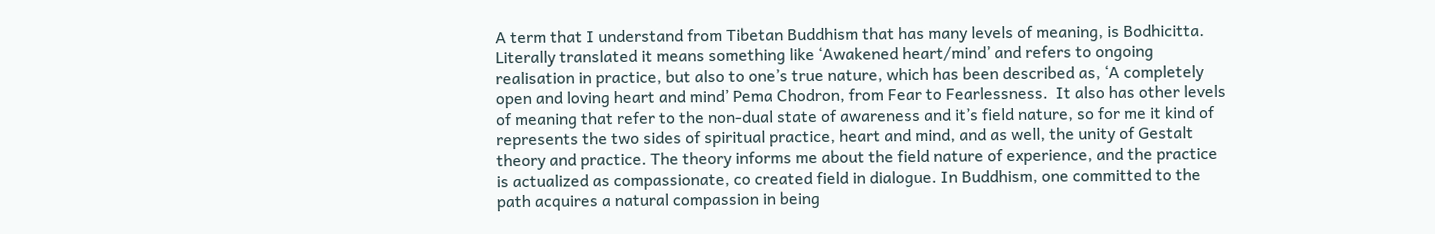A term that I understand from Tibetan Buddhism that has many levels of meaning, is Bodhicitta. Literally translated it means something like ‘Awakened heart/mind’ and refers to ongoing realisation in practice, but also to one’s true nature, which has been described as, ‘A completely open and loving heart and mind’ Pema Chodron, from Fear to Fearlessness.  It also has other levels of meaning that refer to the non-dual state of awareness and it’s field nature, so for me it kind of represents the two sides of spiritual practice, heart and mind, and as well, the unity of Gestalt theory and practice. The theory informs me about the field nature of experience, and the practice is actualized as compassionate, co created field in dialogue. In Buddhism, one committed to the path acquires a natural compassion in being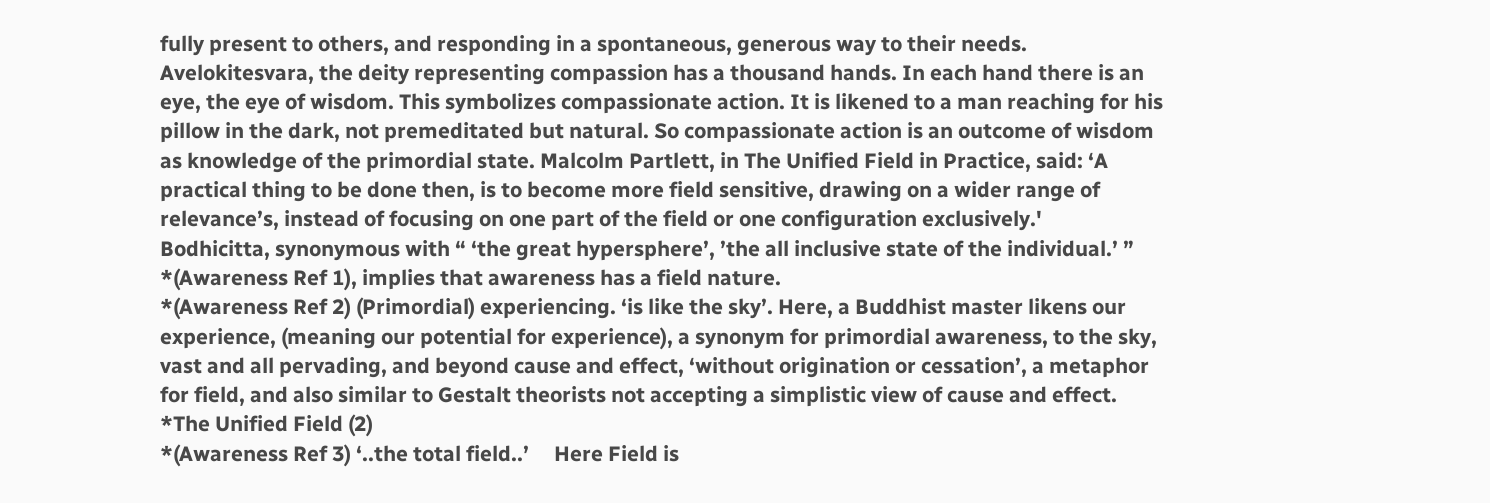fully present to others, and responding in a spontaneous, generous way to their needs. Avelokitesvara, the deity representing compassion has a thousand hands. In each hand there is an eye, the eye of wisdom. This symbolizes compassionate action. It is likened to a man reaching for his pillow in the dark, not premeditated but natural. So compassionate action is an outcome of wisdom as knowledge of the primordial state. Malcolm Partlett, in The Unified Field in Practice, said: ‘A practical thing to be done then, is to become more field sensitive, drawing on a wider range of relevance’s, instead of focusing on one part of the field or one configuration exclusively.'
Bodhicitta, synonymous with “ ‘the great hypersphere’, ’the all inclusive state of the individual.’ ” *(Awareness Ref 1), implies that awareness has a field nature.
*(Awareness Ref 2) (Primordial) experiencing. ‘is like the sky’. Here, a Buddhist master likens our experience, (meaning our potential for experience), a synonym for primordial awareness, to the sky, vast and all pervading, and beyond cause and effect, ‘without origination or cessation’, a metaphor for field, and also similar to Gestalt theorists not accepting a simplistic view of cause and effect.   *The Unified Field (2)
*(Awareness Ref 3) ‘..the total field..’     Here Field is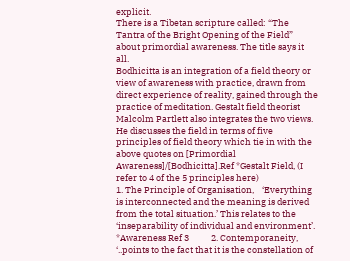explicit.
There is a Tibetan scripture called: “The Tantra of the Bright Opening of the Field” about primordial awareness. The title says it all.
Bodhicitta is an integration of a field theory or view of awareness with practice, drawn from direct experience of reality, gained through the practice of meditation. Gestalt field theorist Malcolm Partlett also integrates the two views. He discusses the field in terms of five principles of field theory which tie in with the above quotes on [Primordial Awareness]/[Bodhicitta].Ref *Gestalt Field, (I refer to 4 of the 5 principles here)
1. The Principle of Organisation,    ‘Everything is interconnected and the meaning is derived from the total situation.’ This relates to the ‘inseparability of individual and environment’. *Awareness Ref 3           2. Contemporaneity,   ‘..points to the fact that it is the constellation of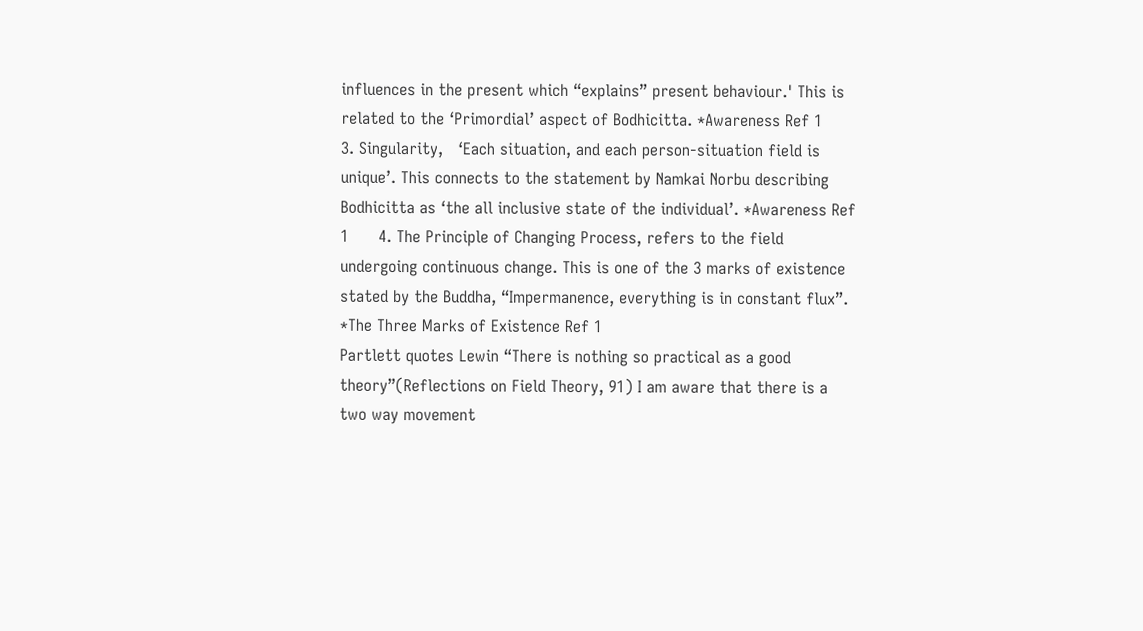influences in the present which “explains” present behaviour.' This is related to the ‘Primordial’ aspect of Bodhicitta. *Awareness Ref 1        3. Singularity,   ‘Each situation, and each person-situation field is unique’. This connects to the statement by Namkai Norbu describing Bodhicitta as ‘the all inclusive state of the individual’. *Awareness Ref 1      4. The Principle of Changing Process, refers to the field undergoing continuous change. This is one of the 3 marks of existence stated by the Buddha, “Impermanence, everything is in constant flux”. *The Three Marks of Existence Ref 1
Partlett quotes Lewin “There is nothing so practical as a good theory”(Reflections on Field Theory, 91) I am aware that there is a two way movement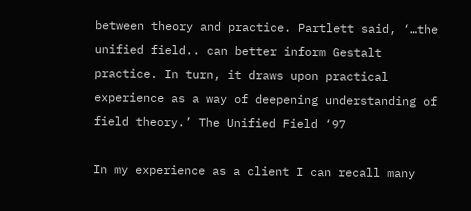between theory and practice. Partlett said, ‘…the unified field.. can better inform Gestalt practice. In turn, it draws upon practical experience as a way of deepening understanding of field theory.’ The Unified Field ‘97

In my experience as a client I can recall many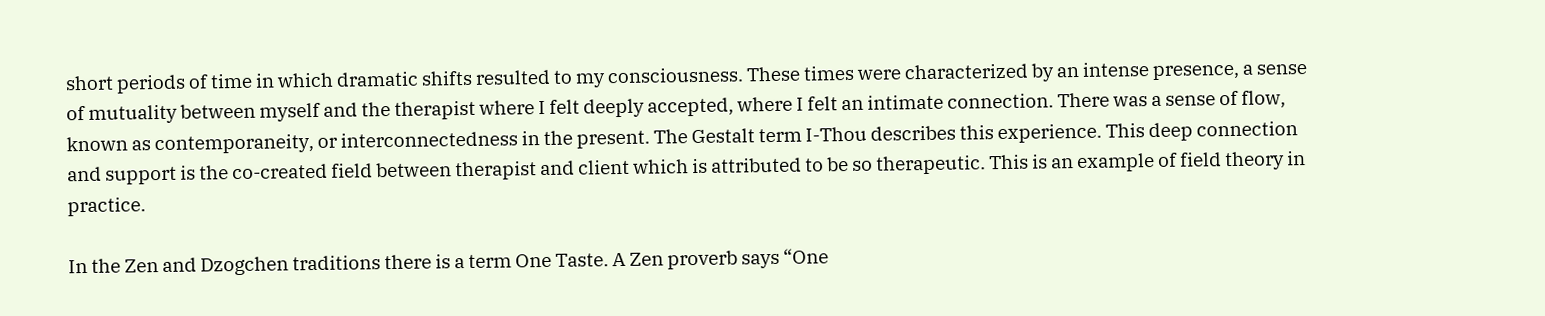short periods of time in which dramatic shifts resulted to my consciousness. These times were characterized by an intense presence, a sense of mutuality between myself and the therapist where I felt deeply accepted, where I felt an intimate connection. There was a sense of flow, known as contemporaneity, or interconnectedness in the present. The Gestalt term I-Thou describes this experience. This deep connection and support is the co-created field between therapist and client which is attributed to be so therapeutic. This is an example of field theory in practice.

In the Zen and Dzogchen traditions there is a term One Taste. A Zen proverb says “One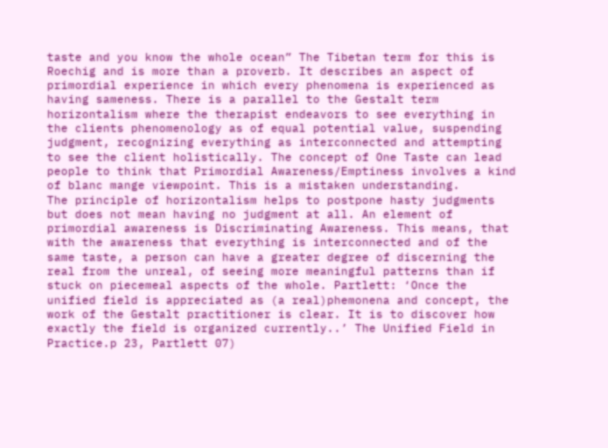taste and you know the whole ocean” The Tibetan term for this is Roechig and is more than a proverb. It describes an aspect of primordial experience in which every phenomena is experienced as having sameness. There is a parallel to the Gestalt term horizontalism where the therapist endeavors to see everything in the clients phenomenology as of equal potential value, suspending judgment, recognizing everything as interconnected and attempting to see the client holistically. The concept of One Taste can lead people to think that Primordial Awareness/Emptiness involves a kind of blanc mange viewpoint. This is a mistaken understanding.
The principle of horizontalism helps to postpone hasty judgments but does not mean having no judgment at all. An element of primordial awareness is Discriminating Awareness. This means, that with the awareness that everything is interconnected and of the same taste, a person can have a greater degree of discerning the real from the unreal, of seeing more meaningful patterns than if stuck on piecemeal aspects of the whole. Partlett: ‘Once the unified field is appreciated as (a real)phemonena and concept, the work of the Gestalt practitioner is clear. It is to discover how exactly the field is organized currently..’ The Unified Field in Practice.p 23, Partlett 07)